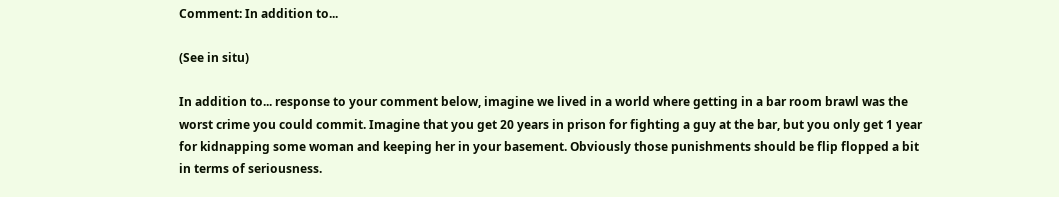Comment: In addition to...

(See in situ)

In addition to... response to your comment below, imagine we lived in a world where getting in a bar room brawl was the worst crime you could commit. Imagine that you get 20 years in prison for fighting a guy at the bar, but you only get 1 year for kidnapping some woman and keeping her in your basement. Obviously those punishments should be flip flopped a bit in terms of seriousness.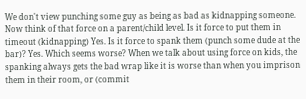We don't view punching some guy as being as bad as kidnapping someone.
Now think of that force on a parent/child level. Is it force to put them in timeout (kidnapping) Yes. Is it force to spank them (punch some dude at the bar)? Yes. Which seems worse? When we talk about using force on kids, the spanking always gets the bad wrap like it is worse than when you imprison them in their room, or (commit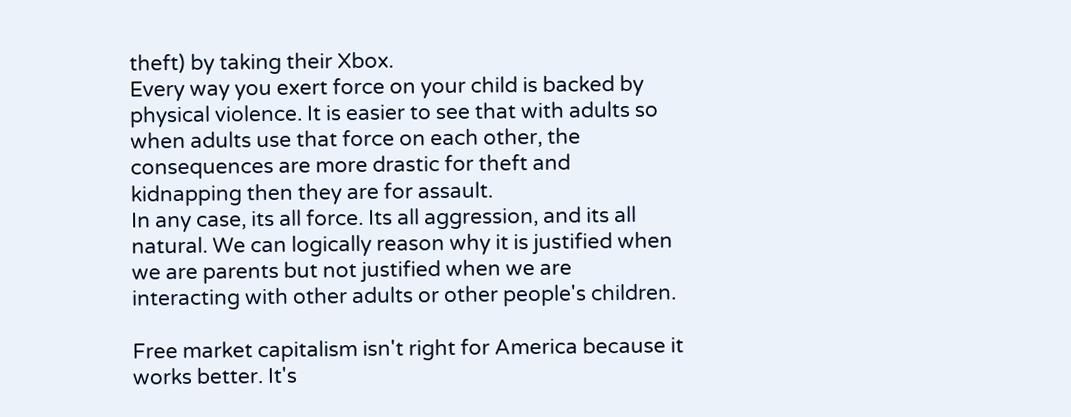theft) by taking their Xbox.
Every way you exert force on your child is backed by physical violence. It is easier to see that with adults so when adults use that force on each other, the consequences are more drastic for theft and kidnapping then they are for assault.
In any case, its all force. Its all aggression, and its all natural. We can logically reason why it is justified when we are parents but not justified when we are interacting with other adults or other people's children.

Free market capitalism isn't right for America because it works better. It's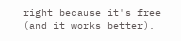right because it's free (and it works better).